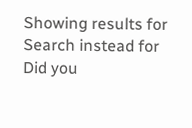Showing results for
Search instead for
Did you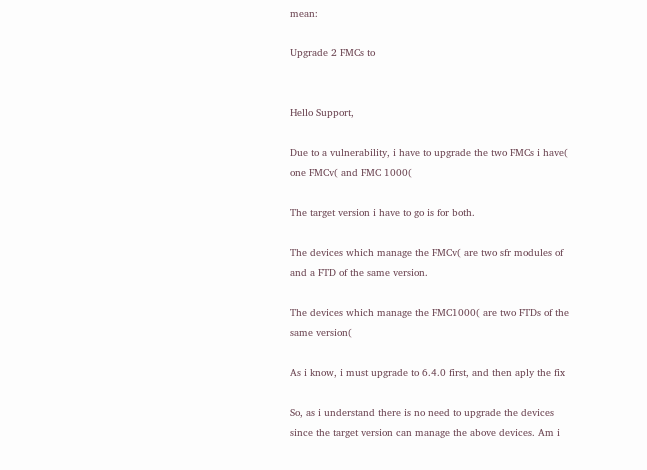mean:

Upgrade 2 FMCs to


Hello Support,

Due to a vulnerability, i have to upgrade the two FMCs i have( one FMCv( and FMC 1000(

The target version i have to go is for both.

The devices which manage the FMCv( are two sfr modules of and a FTD of the same version.

The devices which manage the FMC1000( are two FTDs of the same version(

As i know, i must upgrade to 6.4.0 first, and then aply the fix

So, as i understand there is no need to upgrade the devices since the target version can manage the above devices. Am i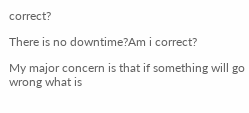correct?

There is no downtime?Am i correct?

My major concern is that if something will go wrong what is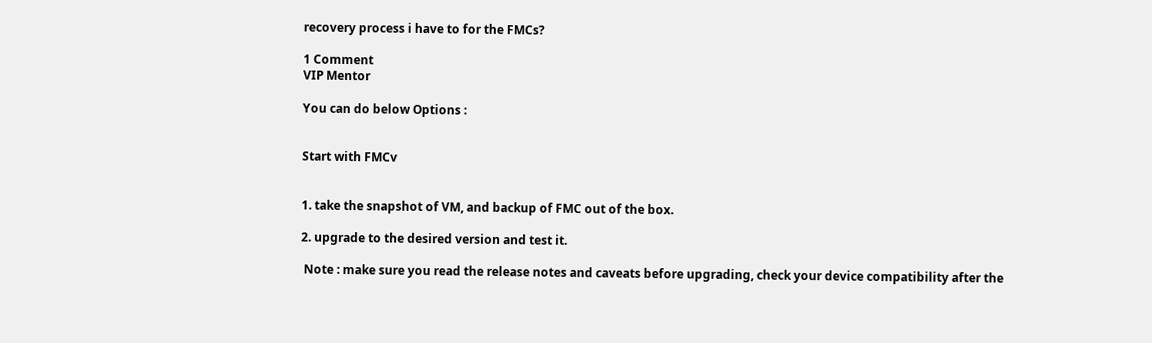recovery process i have to for the FMCs?

1 Comment
VIP Mentor

You can do below Options :


Start with FMCv


1. take the snapshot of VM, and backup of FMC out of the box.

2. upgrade to the desired version and test it.

 Note : make sure you read the release notes and caveats before upgrading, check your device compatibility after the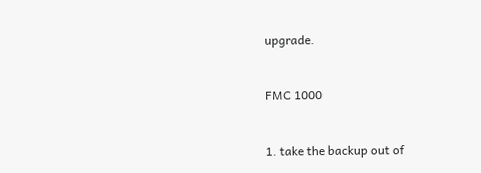upgrade.


FMC 1000


1. take the backup out of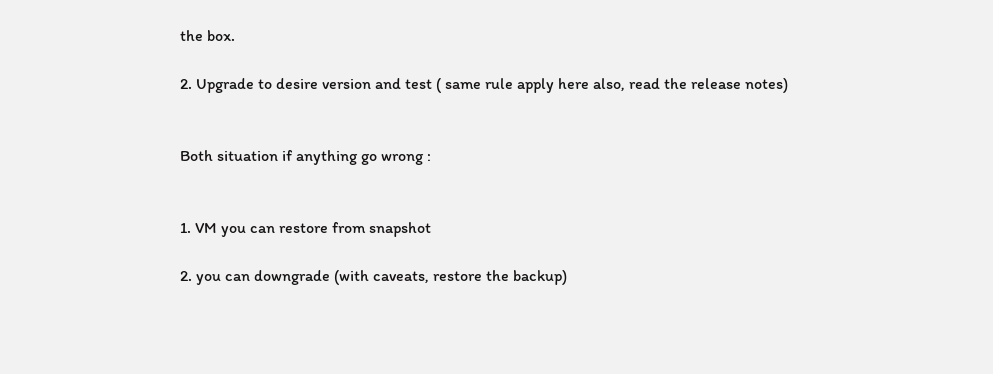the box.

2. Upgrade to desire version and test ( same rule apply here also, read the release notes)


Both situation if anything go wrong :


1. VM you can restore from snapshot

2. you can downgrade (with caveats, restore the backup)